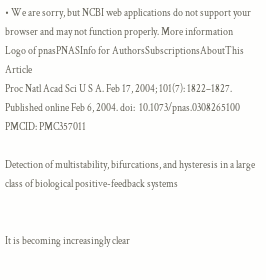• We are sorry, but NCBI web applications do not support your browser and may not function properly. More information
Logo of pnasPNASInfo for AuthorsSubscriptionsAboutThis Article
Proc Natl Acad Sci U S A. Feb 17, 2004; 101(7): 1822–1827.
Published online Feb 6, 2004. doi:  10.1073/pnas.0308265100
PMCID: PMC357011

Detection of multistability, bifurcations, and hysteresis in a large class of biological positive-feedback systems


It is becoming increasingly clear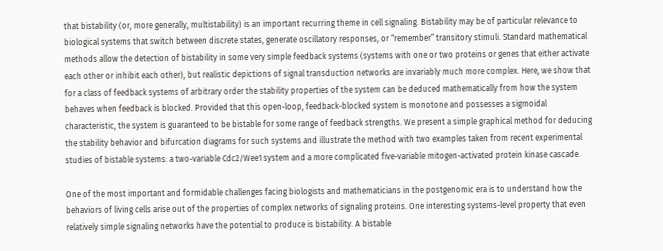that bistability (or, more generally, multistability) is an important recurring theme in cell signaling. Bistability may be of particular relevance to biological systems that switch between discrete states, generate oscillatory responses, or “remember” transitory stimuli. Standard mathematical methods allow the detection of bistability in some very simple feedback systems (systems with one or two proteins or genes that either activate each other or inhibit each other), but realistic depictions of signal transduction networks are invariably much more complex. Here, we show that for a class of feedback systems of arbitrary order the stability properties of the system can be deduced mathematically from how the system behaves when feedback is blocked. Provided that this open-loop, feedback-blocked system is monotone and possesses a sigmoidal characteristic, the system is guaranteed to be bistable for some range of feedback strengths. We present a simple graphical method for deducing the stability behavior and bifurcation diagrams for such systems and illustrate the method with two examples taken from recent experimental studies of bistable systems: a two-variable Cdc2/Wee1 system and a more complicated five-variable mitogen-activated protein kinase cascade.

One of the most important and formidable challenges facing biologists and mathematicians in the postgenomic era is to understand how the behaviors of living cells arise out of the properties of complex networks of signaling proteins. One interesting systems-level property that even relatively simple signaling networks have the potential to produce is bistability. A bistable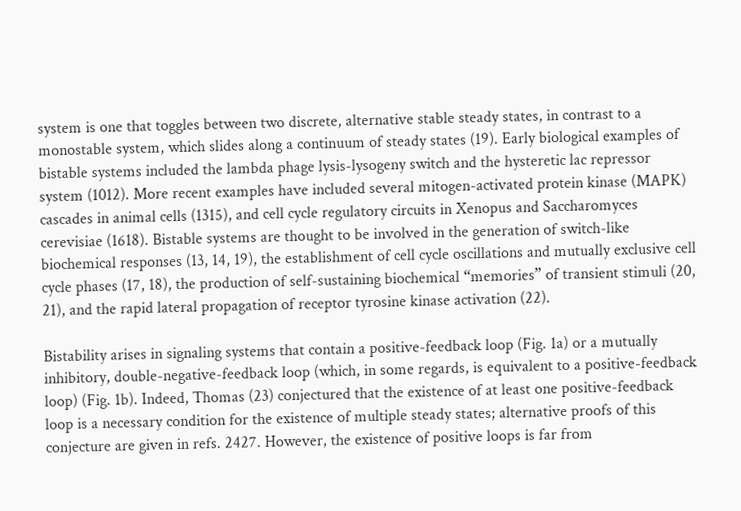system is one that toggles between two discrete, alternative stable steady states, in contrast to a monostable system, which slides along a continuum of steady states (19). Early biological examples of bistable systems included the lambda phage lysis-lysogeny switch and the hysteretic lac repressor system (1012). More recent examples have included several mitogen-activated protein kinase (MAPK) cascades in animal cells (1315), and cell cycle regulatory circuits in Xenopus and Saccharomyces cerevisiae (1618). Bistable systems are thought to be involved in the generation of switch-like biochemical responses (13, 14, 19), the establishment of cell cycle oscillations and mutually exclusive cell cycle phases (17, 18), the production of self-sustaining biochemical “memories” of transient stimuli (20, 21), and the rapid lateral propagation of receptor tyrosine kinase activation (22).

Bistability arises in signaling systems that contain a positive-feedback loop (Fig. 1a) or a mutually inhibitory, double-negative-feedback loop (which, in some regards, is equivalent to a positive-feedback loop) (Fig. 1b). Indeed, Thomas (23) conjectured that the existence of at least one positive-feedback loop is a necessary condition for the existence of multiple steady states; alternative proofs of this conjecture are given in refs. 2427. However, the existence of positive loops is far from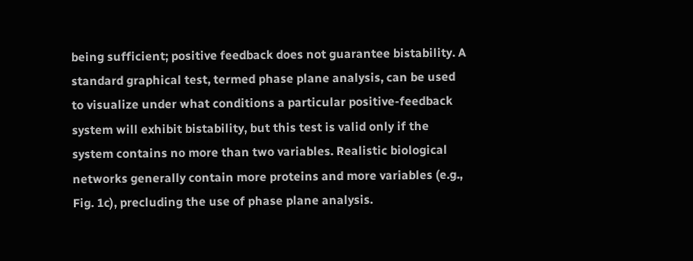being sufficient; positive feedback does not guarantee bistability. A standard graphical test, termed phase plane analysis, can be used to visualize under what conditions a particular positive-feedback system will exhibit bistability, but this test is valid only if the system contains no more than two variables. Realistic biological networks generally contain more proteins and more variables (e.g., Fig. 1c), precluding the use of phase plane analysis.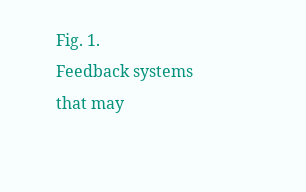Fig. 1.
Feedback systems that may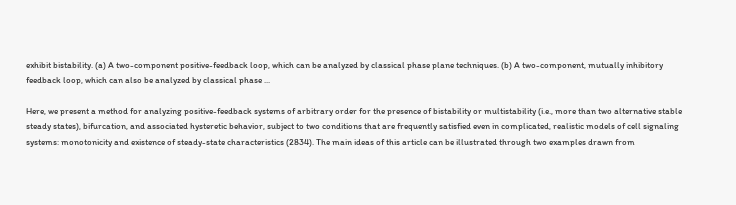exhibit bistability. (a) A two-component positive-feedback loop, which can be analyzed by classical phase plane techniques. (b) A two-component, mutually inhibitory feedback loop, which can also be analyzed by classical phase ...

Here, we present a method for analyzing positive-feedback systems of arbitrary order for the presence of bistability or multistability (i.e., more than two alternative stable steady states), bifurcation, and associated hysteretic behavior, subject to two conditions that are frequently satisfied even in complicated, realistic models of cell signaling systems: monotonicity and existence of steady-state characteristics (2834). The main ideas of this article can be illustrated through two examples drawn from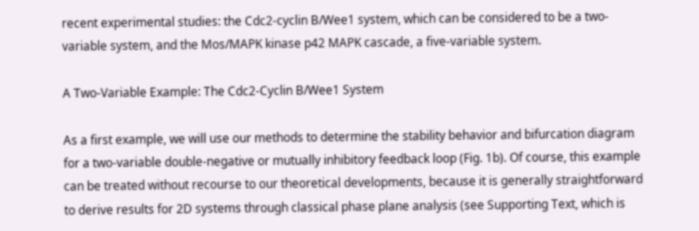recent experimental studies: the Cdc2-cyclin B/Wee1 system, which can be considered to be a two-variable system, and the Mos/MAPK kinase p42 MAPK cascade, a five-variable system.

A Two-Variable Example: The Cdc2-Cyclin B/Wee1 System

As a first example, we will use our methods to determine the stability behavior and bifurcation diagram for a two-variable double-negative or mutually inhibitory feedback loop (Fig. 1b). Of course, this example can be treated without recourse to our theoretical developments, because it is generally straightforward to derive results for 2D systems through classical phase plane analysis (see Supporting Text, which is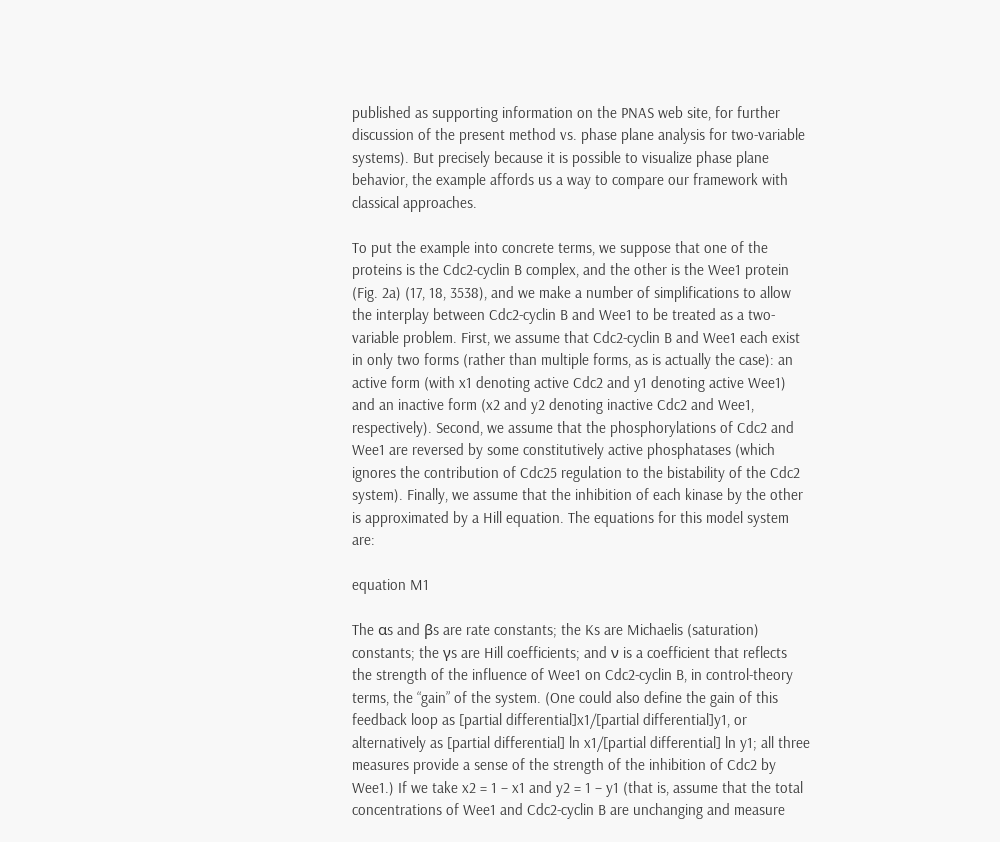published as supporting information on the PNAS web site, for further discussion of the present method vs. phase plane analysis for two-variable systems). But precisely because it is possible to visualize phase plane behavior, the example affords us a way to compare our framework with classical approaches.

To put the example into concrete terms, we suppose that one of the proteins is the Cdc2-cyclin B complex, and the other is the Wee1 protein (Fig. 2a) (17, 18, 3538), and we make a number of simplifications to allow the interplay between Cdc2-cyclin B and Wee1 to be treated as a two-variable problem. First, we assume that Cdc2-cyclin B and Wee1 each exist in only two forms (rather than multiple forms, as is actually the case): an active form (with x1 denoting active Cdc2 and y1 denoting active Wee1) and an inactive form (x2 and y2 denoting inactive Cdc2 and Wee1, respectively). Second, we assume that the phosphorylations of Cdc2 and Wee1 are reversed by some constitutively active phosphatases (which ignores the contribution of Cdc25 regulation to the bistability of the Cdc2 system). Finally, we assume that the inhibition of each kinase by the other is approximated by a Hill equation. The equations for this model system are:

equation M1

The αs and βs are rate constants; the Ks are Michaelis (saturation) constants; the γs are Hill coefficients; and ν is a coefficient that reflects the strength of the influence of Wee1 on Cdc2-cyclin B, in control-theory terms, the “gain” of the system. (One could also define the gain of this feedback loop as [partial differential]x1/[partial differential]y1, or alternatively as [partial differential] ln x1/[partial differential] ln y1; all three measures provide a sense of the strength of the inhibition of Cdc2 by Wee1.) If we take x2 = 1 – x1 and y2 = 1 – y1 (that is, assume that the total concentrations of Wee1 and Cdc2-cyclin B are unchanging and measure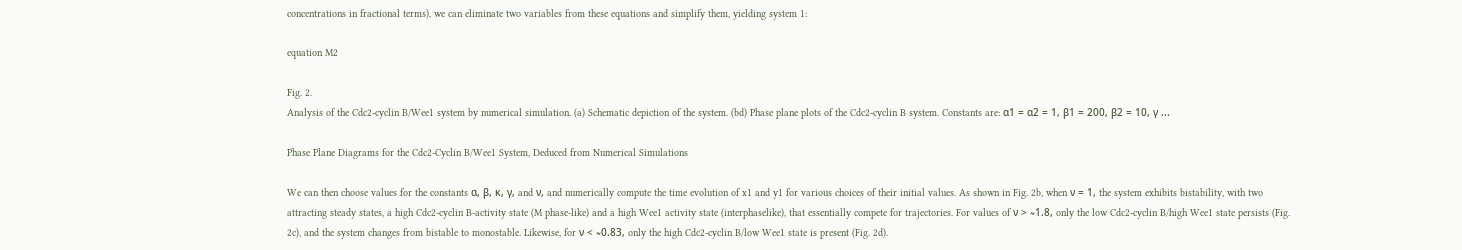concentrations in fractional terms), we can eliminate two variables from these equations and simplify them, yielding system 1:

equation M2

Fig. 2.
Analysis of the Cdc2-cyclin B/Wee1 system by numerical simulation. (a) Schematic depiction of the system. (bd) Phase plane plots of the Cdc2-cyclin B system. Constants are: α1 = α2 = 1, β1 = 200, β2 = 10, γ ...

Phase Plane Diagrams for the Cdc2-Cyclin B/Wee1 System, Deduced from Numerical Simulations

We can then choose values for the constants α, β, κ, γ, and ν, and numerically compute the time evolution of x1 and y1 for various choices of their initial values. As shown in Fig. 2b, when ν = 1, the system exhibits bistability, with two attracting steady states, a high Cdc2-cyclin B-activity state (M phase-like) and a high Wee1 activity state (interphaselike), that essentially compete for trajectories. For values of ν > ≈1.8, only the low Cdc2-cyclin B/high Wee1 state persists (Fig. 2c), and the system changes from bistable to monostable. Likewise, for ν < ≈0.83, only the high Cdc2-cyclin B/low Wee1 state is present (Fig. 2d).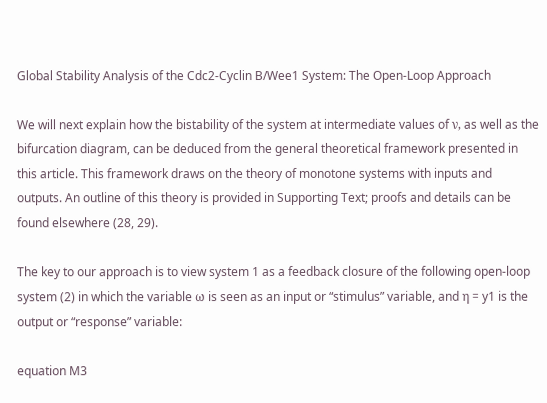Global Stability Analysis of the Cdc2-Cyclin B/Wee1 System: The Open-Loop Approach

We will next explain how the bistability of the system at intermediate values of ν, as well as the bifurcation diagram, can be deduced from the general theoretical framework presented in this article. This framework draws on the theory of monotone systems with inputs and outputs. An outline of this theory is provided in Supporting Text; proofs and details can be found elsewhere (28, 29).

The key to our approach is to view system 1 as a feedback closure of the following open-loop system (2) in which the variable ω is seen as an input or “stimulus” variable, and η = y1 is the output or “response” variable:

equation M3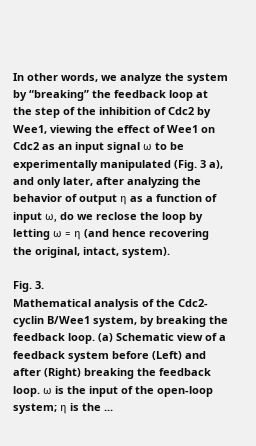In other words, we analyze the system by “breaking” the feedback loop at the step of the inhibition of Cdc2 by Wee1, viewing the effect of Wee1 on Cdc2 as an input signal ω to be experimentally manipulated (Fig. 3 a), and only later, after analyzing the behavior of output η as a function of input ω, do we reclose the loop by letting ω = η (and hence recovering the original, intact, system).

Fig. 3.
Mathematical analysis of the Cdc2-cyclin B/Wee1 system, by breaking the feedback loop. (a) Schematic view of a feedback system before (Left) and after (Right) breaking the feedback loop. ω is the input of the open-loop system; η is the ...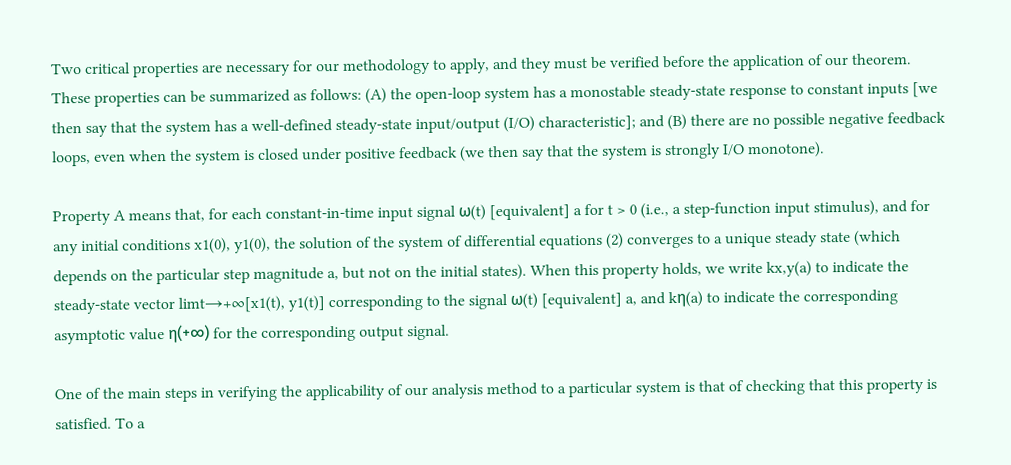Two critical properties are necessary for our methodology to apply, and they must be verified before the application of our theorem. These properties can be summarized as follows: (A) the open-loop system has a monostable steady-state response to constant inputs [we then say that the system has a well-defined steady-state input/output (I/O) characteristic]; and (B) there are no possible negative feedback loops, even when the system is closed under positive feedback (we then say that the system is strongly I/O monotone).

Property A means that, for each constant-in-time input signal ω(t) [equivalent] a for t > 0 (i.e., a step-function input stimulus), and for any initial conditions x1(0), y1(0), the solution of the system of differential equations (2) converges to a unique steady state (which depends on the particular step magnitude a, but not on the initial states). When this property holds, we write kx,y(a) to indicate the steady-state vector limt→+∞[x1(t), y1(t)] corresponding to the signal ω(t) [equivalent] a, and kη(a) to indicate the corresponding asymptotic value η(+∞) for the corresponding output signal.

One of the main steps in verifying the applicability of our analysis method to a particular system is that of checking that this property is satisfied. To a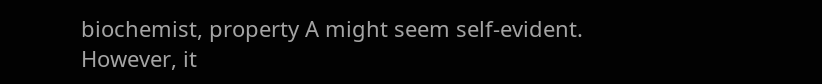biochemist, property A might seem self-evident. However, it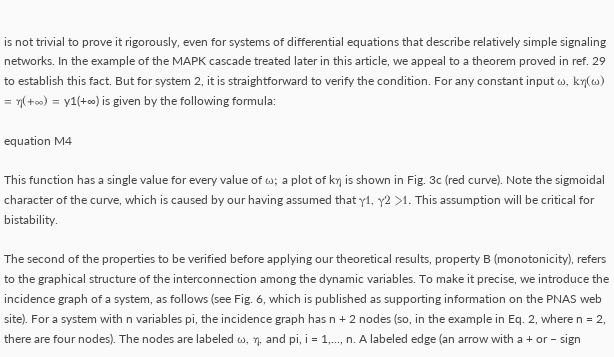is not trivial to prove it rigorously, even for systems of differential equations that describe relatively simple signaling networks. In the example of the MAPK cascade treated later in this article, we appeal to a theorem proved in ref. 29 to establish this fact. But for system 2, it is straightforward to verify the condition. For any constant input ω, kη(ω) = η(+∞) = y1(+∞) is given by the following formula:

equation M4

This function has a single value for every value of ω; a plot of kη is shown in Fig. 3c (red curve). Note the sigmoidal character of the curve, which is caused by our having assumed that γ1, γ2 >1. This assumption will be critical for bistability.

The second of the properties to be verified before applying our theoretical results, property B (monotonicity), refers to the graphical structure of the interconnection among the dynamic variables. To make it precise, we introduce the incidence graph of a system, as follows (see Fig. 6, which is published as supporting information on the PNAS web site). For a system with n variables pi, the incidence graph has n + 2 nodes (so, in the example in Eq. 2, where n = 2, there are four nodes). The nodes are labeled ω, η, and pi, i = 1,..., n. A labeled edge (an arrow with a + or – sign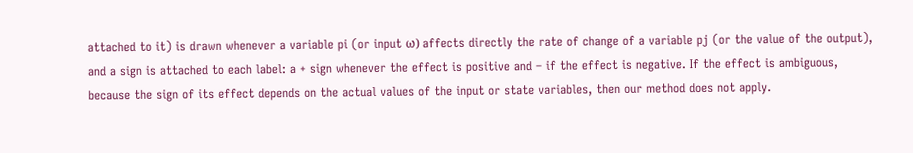attached to it) is drawn whenever a variable pi (or input ω) affects directly the rate of change of a variable pj (or the value of the output), and a sign is attached to each label: a + sign whenever the effect is positive and – if the effect is negative. If the effect is ambiguous, because the sign of its effect depends on the actual values of the input or state variables, then our method does not apply.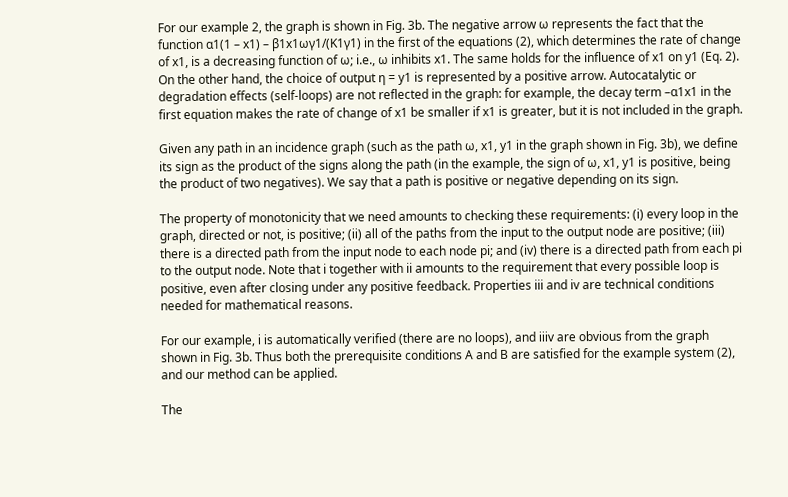For our example 2, the graph is shown in Fig. 3b. The negative arrow ω represents the fact that the function α1(1 – x1) – β1x1ωγ1/(K1γ1) in the first of the equations (2), which determines the rate of change of x1, is a decreasing function of ω; i.e., ω inhibits x1. The same holds for the influence of x1 on y1 (Eq. 2). On the other hand, the choice of output η = y1 is represented by a positive arrow. Autocatalytic or degradation effects (self-loops) are not reflected in the graph: for example, the decay term –α1x1 in the first equation makes the rate of change of x1 be smaller if x1 is greater, but it is not included in the graph.

Given any path in an incidence graph (such as the path ω, x1, y1 in the graph shown in Fig. 3b), we define its sign as the product of the signs along the path (in the example, the sign of ω, x1, y1 is positive, being the product of two negatives). We say that a path is positive or negative depending on its sign.

The property of monotonicity that we need amounts to checking these requirements: (i) every loop in the graph, directed or not, is positive; (ii) all of the paths from the input to the output node are positive; (iii) there is a directed path from the input node to each node pi; and (iv) there is a directed path from each pi to the output node. Note that i together with ii amounts to the requirement that every possible loop is positive, even after closing under any positive feedback. Properties iii and iv are technical conditions needed for mathematical reasons.

For our example, i is automatically verified (there are no loops), and iiiv are obvious from the graph shown in Fig. 3b. Thus both the prerequisite conditions A and B are satisfied for the example system (2), and our method can be applied.

The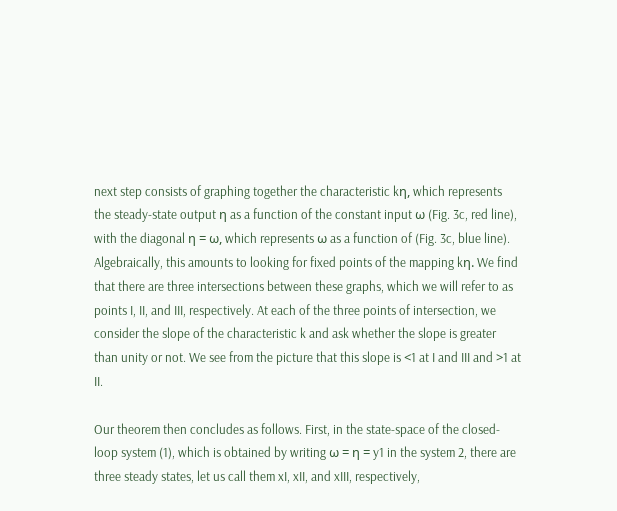next step consists of graphing together the characteristic kη, which represents the steady-state output η as a function of the constant input ω (Fig. 3c, red line), with the diagonal η = ω, which represents ω as a function of (Fig. 3c, blue line). Algebraically, this amounts to looking for fixed points of the mapping kη. We find that there are three intersections between these graphs, which we will refer to as points I, II, and III, respectively. At each of the three points of intersection, we consider the slope of the characteristic k and ask whether the slope is greater than unity or not. We see from the picture that this slope is <1 at I and III and >1 at II.

Our theorem then concludes as follows. First, in the state-space of the closed-loop system (1), which is obtained by writing ω = η = y1 in the system 2, there are three steady states, let us call them xI, xII, and xIII, respectively,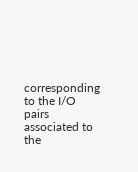corresponding to the I/O pairs associated to the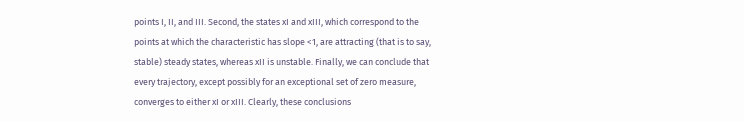points I, II, and III. Second, the states xI and xIII, which correspond to the points at which the characteristic has slope <1, are attracting (that is to say, stable) steady states, whereas xII is unstable. Finally, we can conclude that every trajectory, except possibly for an exceptional set of zero measure, converges to either xI or xIII. Clearly, these conclusions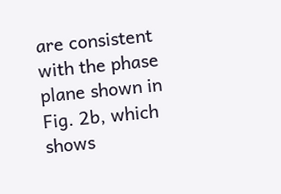are consistent with the phase plane shown in Fig. 2b, which shows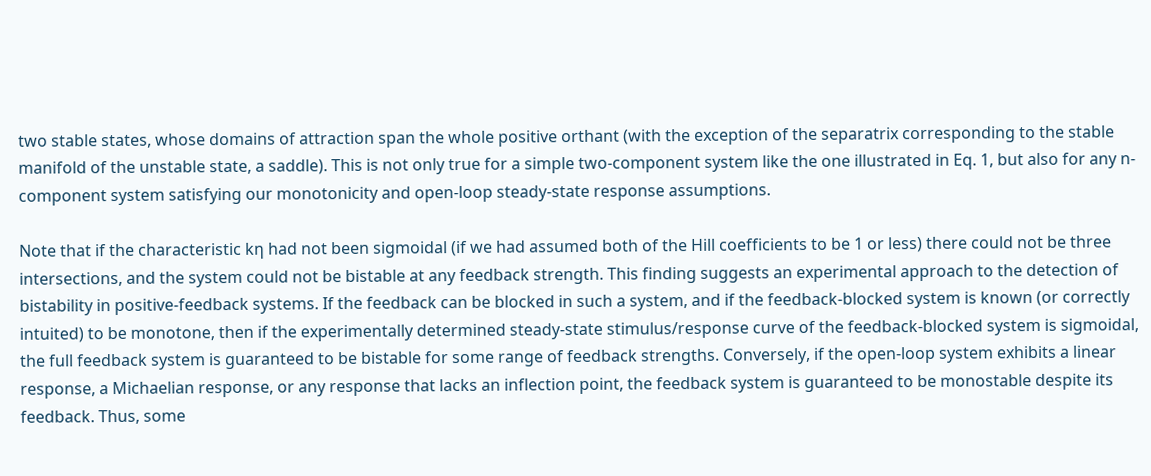two stable states, whose domains of attraction span the whole positive orthant (with the exception of the separatrix corresponding to the stable manifold of the unstable state, a saddle). This is not only true for a simple two-component system like the one illustrated in Eq. 1, but also for any n-component system satisfying our monotonicity and open-loop steady-state response assumptions.

Note that if the characteristic kη had not been sigmoidal (if we had assumed both of the Hill coefficients to be 1 or less) there could not be three intersections, and the system could not be bistable at any feedback strength. This finding suggests an experimental approach to the detection of bistability in positive-feedback systems. If the feedback can be blocked in such a system, and if the feedback-blocked system is known (or correctly intuited) to be monotone, then if the experimentally determined steady-state stimulus/response curve of the feedback-blocked system is sigmoidal, the full feedback system is guaranteed to be bistable for some range of feedback strengths. Conversely, if the open-loop system exhibits a linear response, a Michaelian response, or any response that lacks an inflection point, the feedback system is guaranteed to be monostable despite its feedback. Thus, some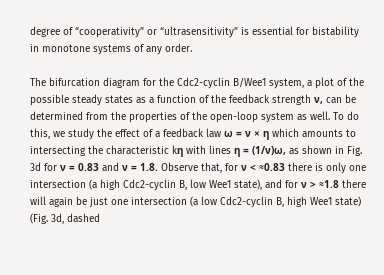degree of “cooperativity” or “ultrasensitivity” is essential for bistability in monotone systems of any order.

The bifurcation diagram for the Cdc2-cyclin B/Wee1 system, a plot of the possible steady states as a function of the feedback strength ν, can be determined from the properties of the open-loop system as well. To do this, we study the effect of a feedback law ω = ν × η which amounts to intersecting the characteristic kη with lines η = (1/ν)ω, as shown in Fig. 3d for ν = 0.83 and ν = 1.8. Observe that, for ν < ≈0.83 there is only one intersection (a high Cdc2-cyclin B, low Wee1 state), and for ν > ≈1.8 there will again be just one intersection (a low Cdc2-cyclin B, high Wee1 state) (Fig. 3d, dashed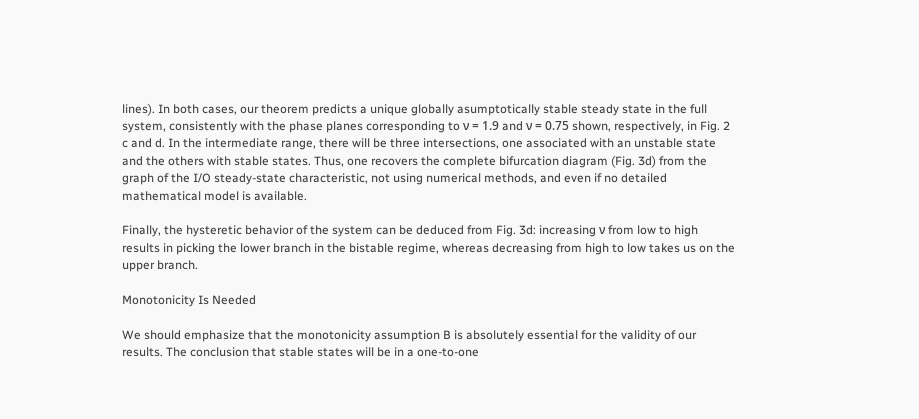lines). In both cases, our theorem predicts a unique globally asumptotically stable steady state in the full system, consistently with the phase planes corresponding to ν = 1.9 and ν = 0.75 shown, respectively, in Fig. 2 c and d. In the intermediate range, there will be three intersections, one associated with an unstable state and the others with stable states. Thus, one recovers the complete bifurcation diagram (Fig. 3d) from the graph of the I/O steady-state characteristic, not using numerical methods, and even if no detailed mathematical model is available.

Finally, the hysteretic behavior of the system can be deduced from Fig. 3d: increasing ν from low to high results in picking the lower branch in the bistable regime, whereas decreasing from high to low takes us on the upper branch.

Monotonicity Is Needed

We should emphasize that the monotonicity assumption B is absolutely essential for the validity of our results. The conclusion that stable states will be in a one-to-one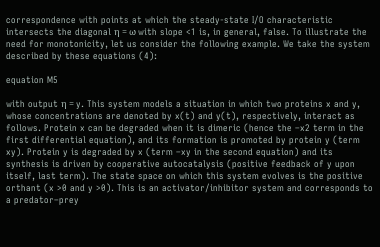correspondence with points at which the steady-state I/O characteristic intersects the diagonal η = ω with slope <1 is, in general, false. To illustrate the need for monotonicity, let us consider the following example. We take the system described by these equations (4):

equation M5

with output η = y. This system models a situation in which two proteins x and y, whose concentrations are denoted by x(t) and y(t), respectively, interact as follows. Protein x can be degraded when it is dimeric (hence the –x2 term in the first differential equation), and its formation is promoted by protein y (term xy). Protein y is degraded by x (term –xy in the second equation) and its synthesis is driven by cooperative autocatalysis (positive feedback of y upon itself, last term). The state space on which this system evolves is the positive orthant (x >0 and y >0). This is an activator/inhibitor system and corresponds to a predator–prey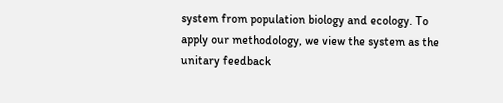system from population biology and ecology. To apply our methodology, we view the system as the unitary feedback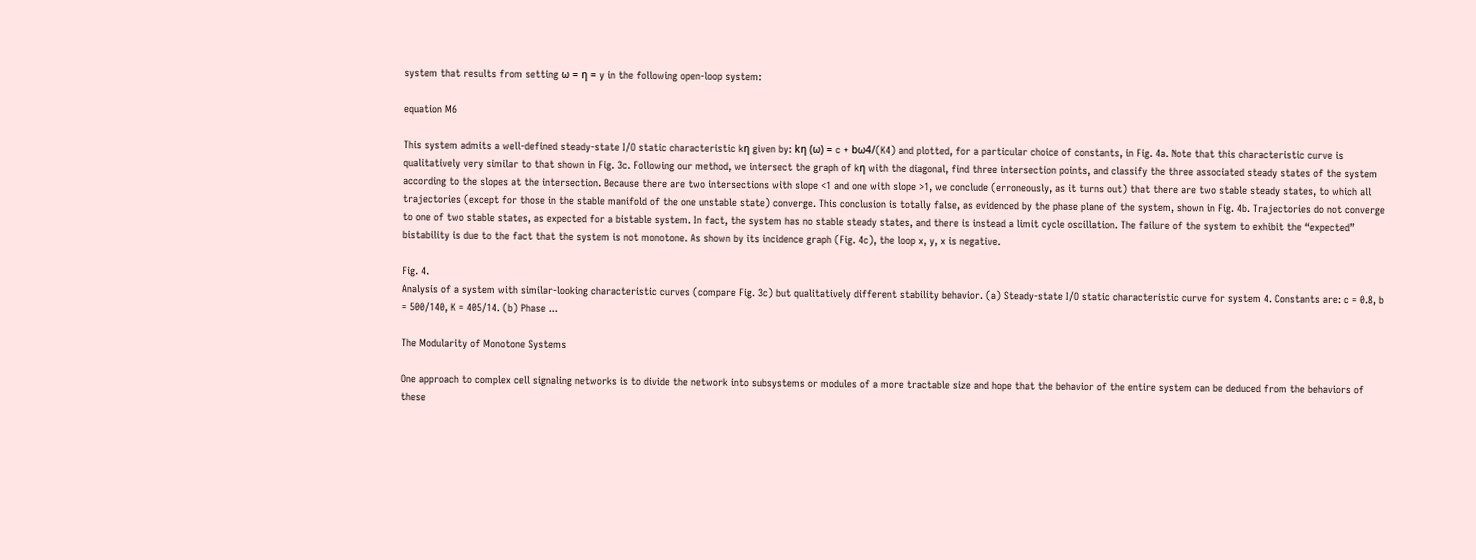system that results from setting ω = η = y in the following open-loop system:

equation M6

This system admits a well-defined steady-state I/O static characteristic kη given by: kη (ω) = c + bω4/(K4) and plotted, for a particular choice of constants, in Fig. 4a. Note that this characteristic curve is qualitatively very similar to that shown in Fig. 3c. Following our method, we intersect the graph of kη with the diagonal, find three intersection points, and classify the three associated steady states of the system according to the slopes at the intersection. Because there are two intersections with slope <1 and one with slope >1, we conclude (erroneously, as it turns out) that there are two stable steady states, to which all trajectories (except for those in the stable manifold of the one unstable state) converge. This conclusion is totally false, as evidenced by the phase plane of the system, shown in Fig. 4b. Trajectories do not converge to one of two stable states, as expected for a bistable system. In fact, the system has no stable steady states, and there is instead a limit cycle oscillation. The failure of the system to exhibit the “expected” bistability is due to the fact that the system is not monotone. As shown by its incidence graph (Fig. 4c), the loop x, y, x is negative.

Fig. 4.
Analysis of a system with similar-looking characteristic curves (compare Fig. 3c) but qualitatively different stability behavior. (a) Steady-state I/O static characteristic curve for system 4. Constants are: c = 0.8, b = 500/140, K = 405/14. (b) Phase ...

The Modularity of Monotone Systems

One approach to complex cell signaling networks is to divide the network into subsystems or modules of a more tractable size and hope that the behavior of the entire system can be deduced from the behaviors of these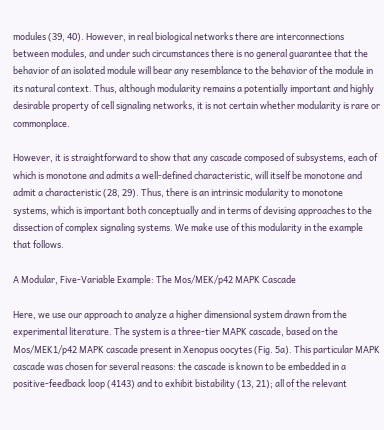modules (39, 40). However, in real biological networks there are interconnections between modules, and under such circumstances there is no general guarantee that the behavior of an isolated module will bear any resemblance to the behavior of the module in its natural context. Thus, although modularity remains a potentially important and highly desirable property of cell signaling networks, it is not certain whether modularity is rare or commonplace.

However, it is straightforward to show that any cascade composed of subsystems, each of which is monotone and admits a well-defined characteristic, will itself be monotone and admit a characteristic (28, 29). Thus, there is an intrinsic modularity to monotone systems, which is important both conceptually and in terms of devising approaches to the dissection of complex signaling systems. We make use of this modularity in the example that follows.

A Modular, Five-Variable Example: The Mos/MEK/p42 MAPK Cascade

Here, we use our approach to analyze a higher dimensional system drawn from the experimental literature. The system is a three-tier MAPK cascade, based on the Mos/MEK1/p42 MAPK cascade present in Xenopus oocytes (Fig. 5a). This particular MAPK cascade was chosen for several reasons: the cascade is known to be embedded in a positive-feedback loop (4143) and to exhibit bistability (13, 21); all of the relevant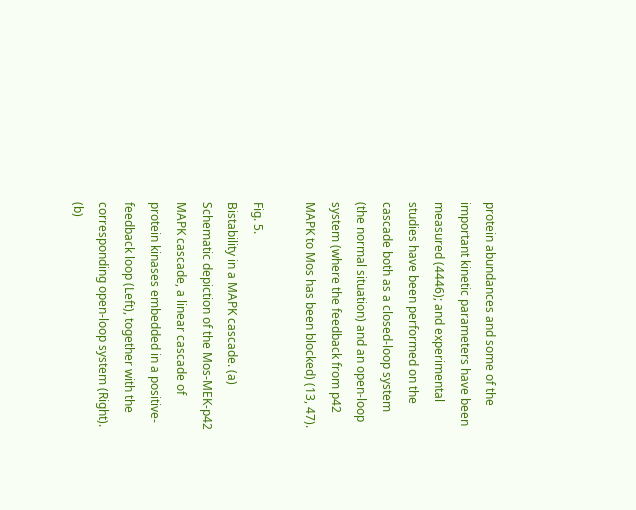protein abundances and some of the important kinetic parameters have been measured (4446); and experimental studies have been performed on the cascade both as a closed-loop system (the normal situation) and an open-loop system (where the feedback from p42 MAPK to Mos has been blocked) (13, 47).

Fig. 5.
Bistability in a MAPK cascade. (a) Schematic depiction of the Mos-MEK-p42 MAPK cascade, a linear cascade of protein kinases embedded in a positive-feedback loop (Left), together with the corresponding open-loop system (Right). (b)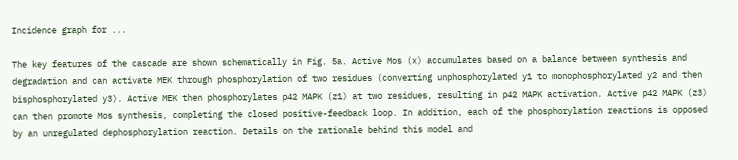Incidence graph for ...

The key features of the cascade are shown schematically in Fig. 5a. Active Mos (x) accumulates based on a balance between synthesis and degradation and can activate MEK through phosphorylation of two residues (converting unphosphorylated y1 to monophosphorylated y2 and then bisphosphorylated y3). Active MEK then phosphorylates p42 MAPK (z1) at two residues, resulting in p42 MAPK activation. Active p42 MAPK (z3) can then promote Mos synthesis, completing the closed positive-feedback loop. In addition, each of the phosphorylation reactions is opposed by an unregulated dephosphorylation reaction. Details on the rationale behind this model and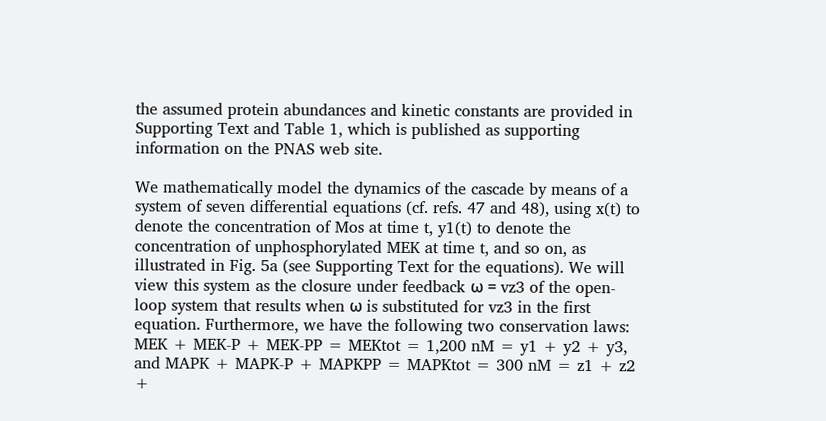the assumed protein abundances and kinetic constants are provided in Supporting Text and Table 1, which is published as supporting information on the PNAS web site.

We mathematically model the dynamics of the cascade by means of a system of seven differential equations (cf. refs. 47 and 48), using x(t) to denote the concentration of Mos at time t, y1(t) to denote the concentration of unphosphorylated MEK at time t, and so on, as illustrated in Fig. 5a (see Supporting Text for the equations). We will view this system as the closure under feedback ω = vz3 of the open-loop system that results when ω is substituted for vz3 in the first equation. Furthermore, we have the following two conservation laws: MEK + MEK-P + MEK-PP = MEKtot = 1,200 nM = y1 + y2 + y3, and MAPK + MAPK-P + MAPKPP = MAPKtot = 300 nM = z1 + z2 +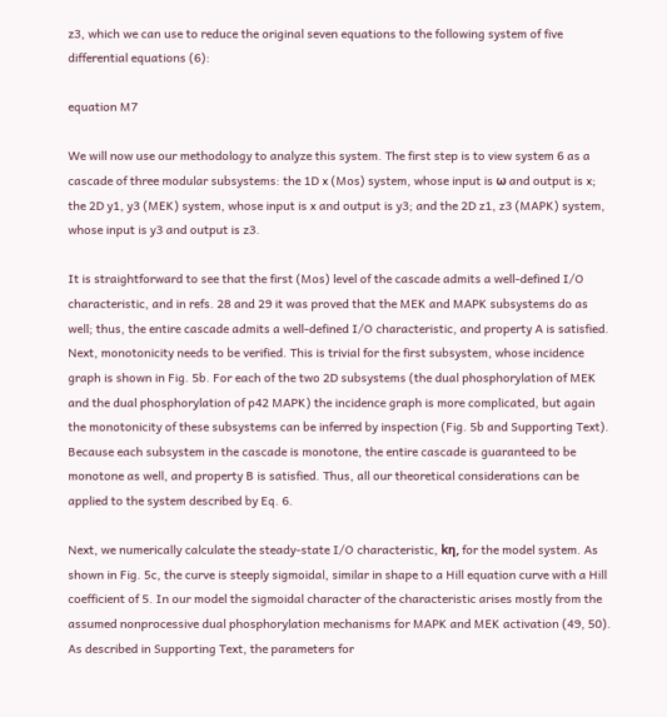z3, which we can use to reduce the original seven equations to the following system of five differential equations (6):

equation M7

We will now use our methodology to analyze this system. The first step is to view system 6 as a cascade of three modular subsystems: the 1D x (Mos) system, whose input is ω and output is x; the 2D y1, y3 (MEK) system, whose input is x and output is y3; and the 2D z1, z3 (MAPK) system, whose input is y3 and output is z3.

It is straightforward to see that the first (Mos) level of the cascade admits a well-defined I/O characteristic, and in refs. 28 and 29 it was proved that the MEK and MAPK subsystems do as well; thus, the entire cascade admits a well-defined I/O characteristic, and property A is satisfied. Next, monotonicity needs to be verified. This is trivial for the first subsystem, whose incidence graph is shown in Fig. 5b. For each of the two 2D subsystems (the dual phosphorylation of MEK and the dual phosphorylation of p42 MAPK) the incidence graph is more complicated, but again the monotonicity of these subsystems can be inferred by inspection (Fig. 5b and Supporting Text). Because each subsystem in the cascade is monotone, the entire cascade is guaranteed to be monotone as well, and property B is satisfied. Thus, all our theoretical considerations can be applied to the system described by Eq. 6.

Next, we numerically calculate the steady-state I/O characteristic, kη, for the model system. As shown in Fig. 5c, the curve is steeply sigmoidal, similar in shape to a Hill equation curve with a Hill coefficient of 5. In our model the sigmoidal character of the characteristic arises mostly from the assumed nonprocessive dual phosphorylation mechanisms for MAPK and MEK activation (49, 50). As described in Supporting Text, the parameters for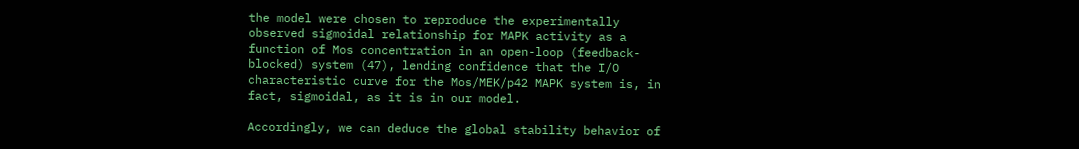the model were chosen to reproduce the experimentally observed sigmoidal relationship for MAPK activity as a function of Mos concentration in an open-loop (feedback-blocked) system (47), lending confidence that the I/O characteristic curve for the Mos/MEK/p42 MAPK system is, in fact, sigmoidal, as it is in our model.

Accordingly, we can deduce the global stability behavior of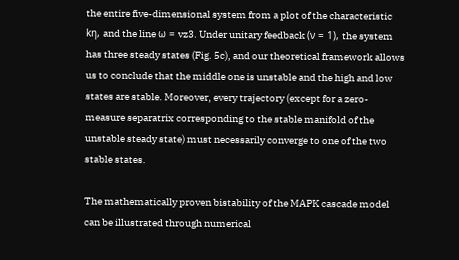the entire five-dimensional system from a plot of the characteristic kη, and the line ω = vz3. Under unitary feedback (ν = 1), the system has three steady states (Fig. 5c), and our theoretical framework allows us to conclude that the middle one is unstable and the high and low states are stable. Moreover, every trajectory (except for a zero-measure separatrix corresponding to the stable manifold of the unstable steady state) must necessarily converge to one of the two stable states.

The mathematically proven bistability of the MAPK cascade model can be illustrated through numerical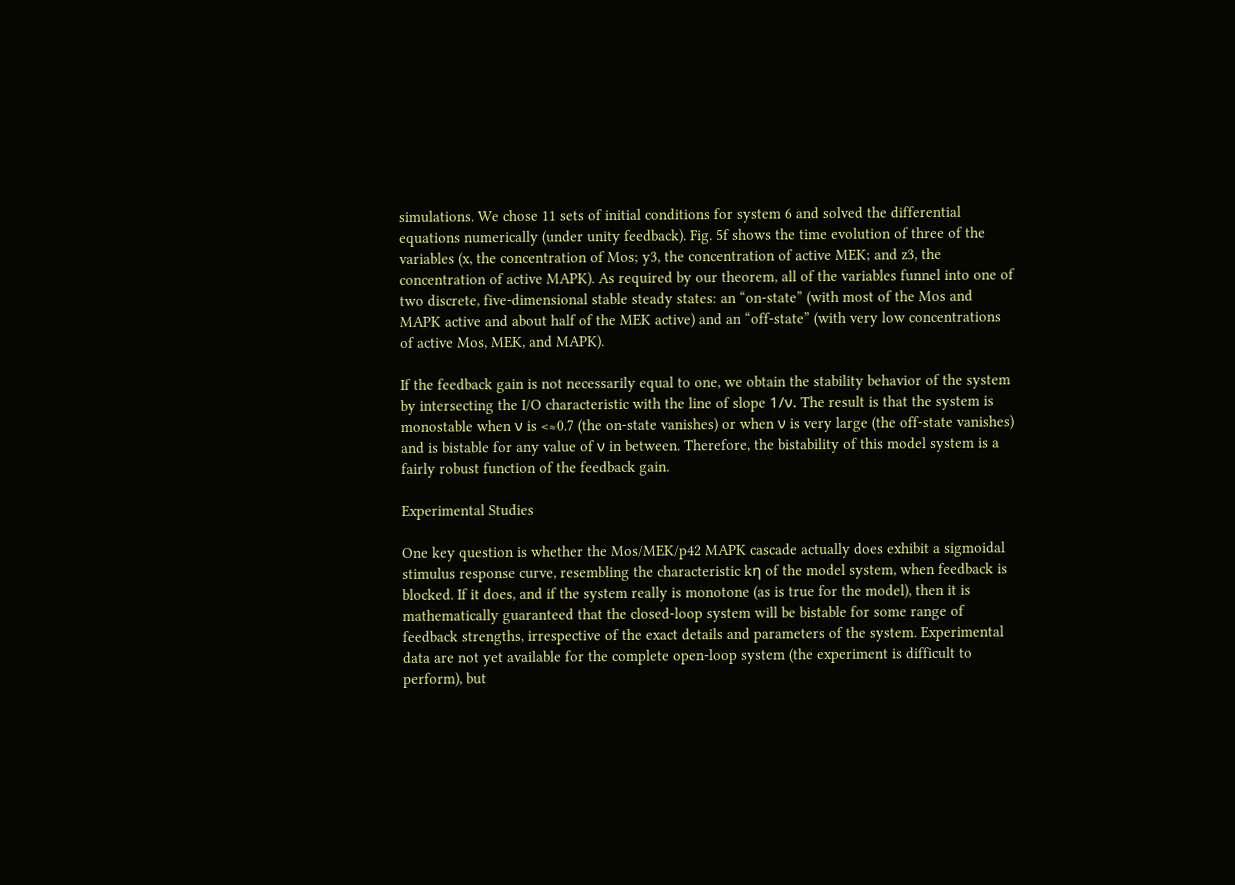simulations. We chose 11 sets of initial conditions for system 6 and solved the differential equations numerically (under unity feedback). Fig. 5f shows the time evolution of three of the variables (x, the concentration of Mos; y3, the concentration of active MEK; and z3, the concentration of active MAPK). As required by our theorem, all of the variables funnel into one of two discrete, five-dimensional stable steady states: an “on-state” (with most of the Mos and MAPK active and about half of the MEK active) and an “off-state” (with very low concentrations of active Mos, MEK, and MAPK).

If the feedback gain is not necessarily equal to one, we obtain the stability behavior of the system by intersecting the I/O characteristic with the line of slope 1/ν. The result is that the system is monostable when ν is <≈0.7 (the on-state vanishes) or when ν is very large (the off-state vanishes) and is bistable for any value of ν in between. Therefore, the bistability of this model system is a fairly robust function of the feedback gain.

Experimental Studies

One key question is whether the Mos/MEK/p42 MAPK cascade actually does exhibit a sigmoidal stimulus response curve, resembling the characteristic kη of the model system, when feedback is blocked. If it does, and if the system really is monotone (as is true for the model), then it is mathematically guaranteed that the closed-loop system will be bistable for some range of feedback strengths, irrespective of the exact details and parameters of the system. Experimental data are not yet available for the complete open-loop system (the experiment is difficult to perform), but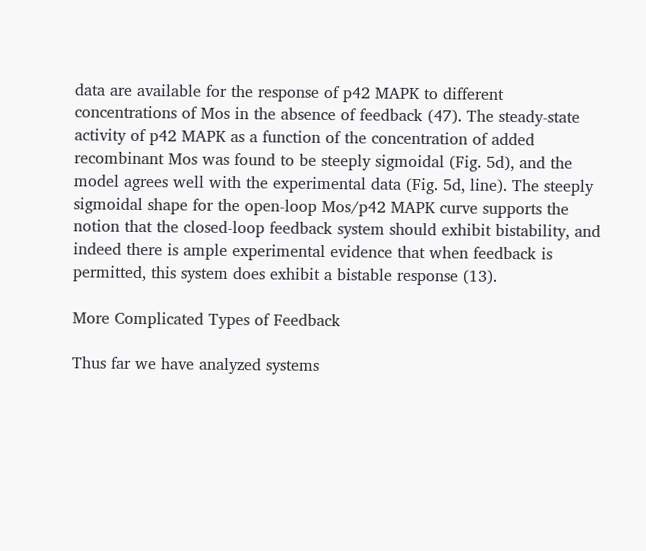data are available for the response of p42 MAPK to different concentrations of Mos in the absence of feedback (47). The steady-state activity of p42 MAPK as a function of the concentration of added recombinant Mos was found to be steeply sigmoidal (Fig. 5d), and the model agrees well with the experimental data (Fig. 5d, line). The steeply sigmoidal shape for the open-loop Mos/p42 MAPK curve supports the notion that the closed-loop feedback system should exhibit bistability, and indeed there is ample experimental evidence that when feedback is permitted, this system does exhibit a bistable response (13).

More Complicated Types of Feedback

Thus far we have analyzed systems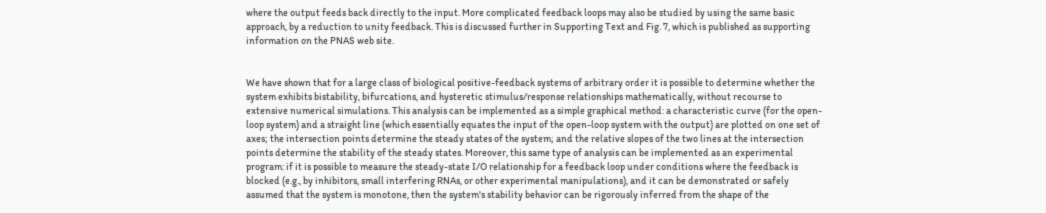where the output feeds back directly to the input. More complicated feedback loops may also be studied by using the same basic approach, by a reduction to unity feedback. This is discussed further in Supporting Text and Fig. 7, which is published as supporting information on the PNAS web site.


We have shown that for a large class of biological positive-feedback systems of arbitrary order it is possible to determine whether the system exhibits bistability, bifurcations, and hysteretic stimulus/response relationships mathematically, without recourse to extensive numerical simulations. This analysis can be implemented as a simple graphical method: a characteristic curve (for the open-loop system) and a straight line (which essentially equates the input of the open-loop system with the output) are plotted on one set of axes; the intersection points determine the steady states of the system; and the relative slopes of the two lines at the intersection points determine the stability of the steady states. Moreover, this same type of analysis can be implemented as an experimental program: if it is possible to measure the steady-state I/O relationship for a feedback loop under conditions where the feedback is blocked (e.g., by inhibitors, small interfering RNAs, or other experimental manipulations), and it can be demonstrated or safely assumed that the system is monotone, then the system's stability behavior can be rigorously inferred from the shape of the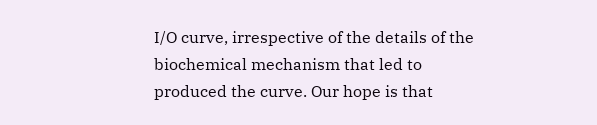I/O curve, irrespective of the details of the biochemical mechanism that led to produced the curve. Our hope is that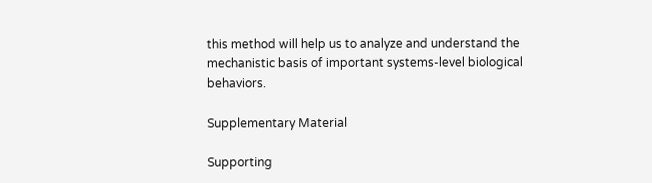this method will help us to analyze and understand the mechanistic basis of important systems-level biological behaviors.

Supplementary Material

Supporting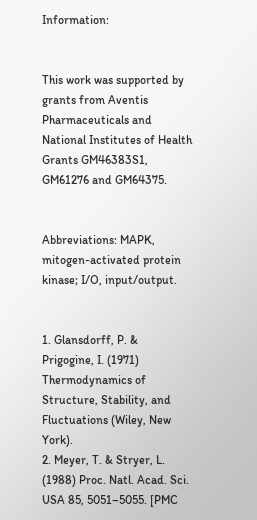Information:


This work was supported by grants from Aventis Pharmaceuticals and National Institutes of Health Grants GM46383S1, GM61276 and GM64375.


Abbreviations: MAPK, mitogen-activated protein kinase; I/O, input/output.


1. Glansdorff, P. & Prigogine, I. (1971) Thermodynamics of Structure, Stability, and Fluctuations (Wiley, New York).
2. Meyer, T. & Stryer, L. (1988) Proc. Natl. Acad. Sci. USA 85, 5051–5055. [PMC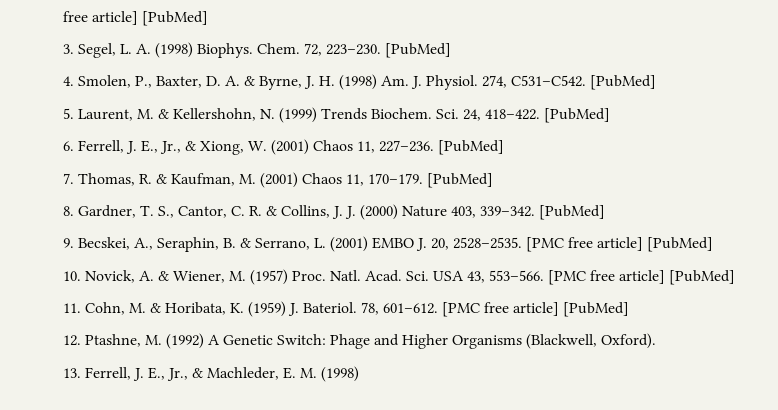free article] [PubMed]
3. Segel, L. A. (1998) Biophys. Chem. 72, 223–230. [PubMed]
4. Smolen, P., Baxter, D. A. & Byrne, J. H. (1998) Am. J. Physiol. 274, C531–C542. [PubMed]
5. Laurent, M. & Kellershohn, N. (1999) Trends Biochem. Sci. 24, 418–422. [PubMed]
6. Ferrell, J. E., Jr., & Xiong, W. (2001) Chaos 11, 227–236. [PubMed]
7. Thomas, R. & Kaufman, M. (2001) Chaos 11, 170–179. [PubMed]
8. Gardner, T. S., Cantor, C. R. & Collins, J. J. (2000) Nature 403, 339–342. [PubMed]
9. Becskei, A., Seraphin, B. & Serrano, L. (2001) EMBO J. 20, 2528–2535. [PMC free article] [PubMed]
10. Novick, A. & Wiener, M. (1957) Proc. Natl. Acad. Sci. USA 43, 553–566. [PMC free article] [PubMed]
11. Cohn, M. & Horibata, K. (1959) J. Bateriol. 78, 601–612. [PMC free article] [PubMed]
12. Ptashne, M. (1992) A Genetic Switch: Phage and Higher Organisms (Blackwell, Oxford).
13. Ferrell, J. E., Jr., & Machleder, E. M. (1998)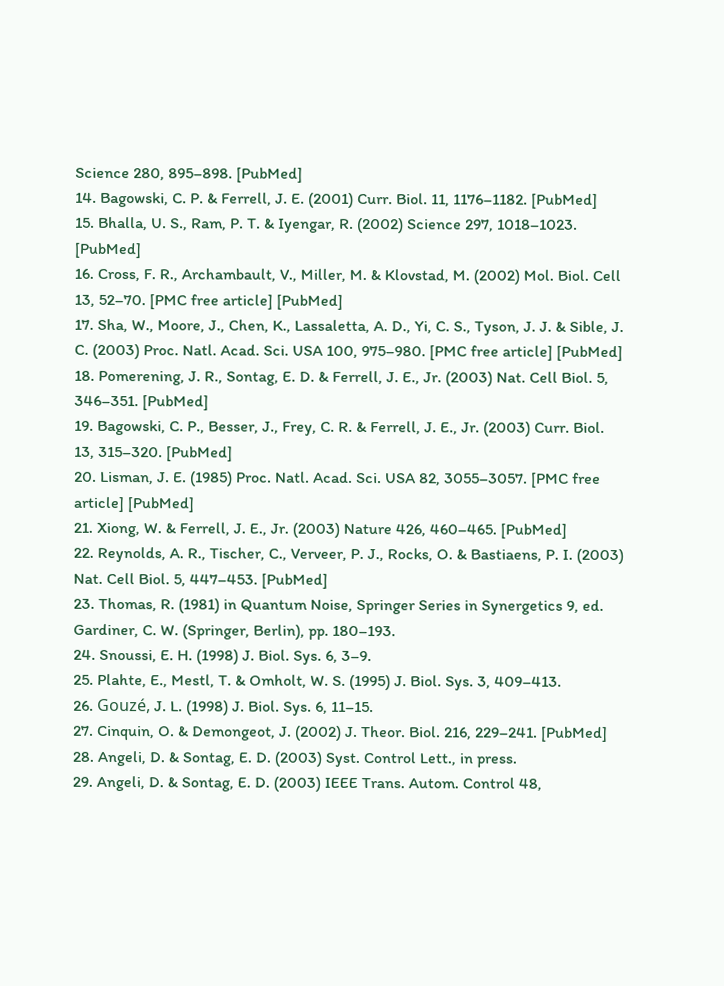Science 280, 895–898. [PubMed]
14. Bagowski, C. P. & Ferrell, J. E. (2001) Curr. Biol. 11, 1176–1182. [PubMed]
15. Bhalla, U. S., Ram, P. T. & Iyengar, R. (2002) Science 297, 1018–1023. [PubMed]
16. Cross, F. R., Archambault, V., Miller, M. & Klovstad, M. (2002) Mol. Biol. Cell 13, 52–70. [PMC free article] [PubMed]
17. Sha, W., Moore, J., Chen, K., Lassaletta, A. D., Yi, C. S., Tyson, J. J. & Sible, J. C. (2003) Proc. Natl. Acad. Sci. USA 100, 975–980. [PMC free article] [PubMed]
18. Pomerening, J. R., Sontag, E. D. & Ferrell, J. E., Jr. (2003) Nat. Cell Biol. 5, 346–351. [PubMed]
19. Bagowski, C. P., Besser, J., Frey, C. R. & Ferrell, J. E., Jr. (2003) Curr. Biol. 13, 315–320. [PubMed]
20. Lisman, J. E. (1985) Proc. Natl. Acad. Sci. USA 82, 3055–3057. [PMC free article] [PubMed]
21. Xiong, W. & Ferrell, J. E., Jr. (2003) Nature 426, 460–465. [PubMed]
22. Reynolds, A. R., Tischer, C., Verveer, P. J., Rocks, O. & Bastiaens, P. I. (2003) Nat. Cell Biol. 5, 447–453. [PubMed]
23. Thomas, R. (1981) in Quantum Noise, Springer Series in Synergetics 9, ed. Gardiner, C. W. (Springer, Berlin), pp. 180–193.
24. Snoussi, E. H. (1998) J. Biol. Sys. 6, 3–9.
25. Plahte, E., Mestl, T. & Omholt, W. S. (1995) J. Biol. Sys. 3, 409–413.
26. Gouzé, J. L. (1998) J. Biol. Sys. 6, 11–15.
27. Cinquin, O. & Demongeot, J. (2002) J. Theor. Biol. 216, 229–241. [PubMed]
28. Angeli, D. & Sontag, E. D. (2003) Syst. Control Lett., in press.
29. Angeli, D. & Sontag, E. D. (2003) IEEE Trans. Autom. Control 48,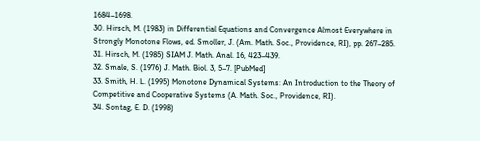1684–1698.
30. Hirsch, M. (1983) in Differential Equations and Convergence Almost Everywhere in Strongly Monotone Flows, ed. Smoller, J. (Am. Math. Soc., Providence, RI), pp. 267–285.
31. Hirsch, M. (1985) SIAM J. Math. Anal. 16, 423–439.
32. Smale, S. (1976) J. Math. Biol. 3, 5–7. [PubMed]
33. Smith, H. L. (1995) Monotone Dynamical Systems: An Introduction to the Theory of Competitive and Cooperative Systems (A. Math. Soc., Providence, RI).
34. Sontag, E. D. (1998)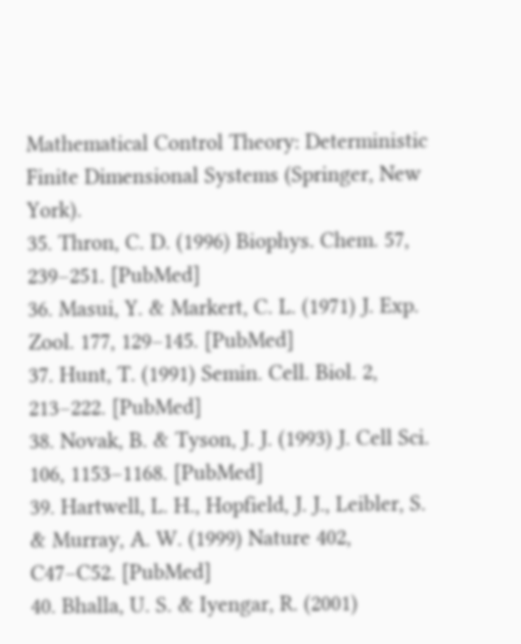Mathematical Control Theory: Deterministic Finite Dimensional Systems (Springer, New York).
35. Thron, C. D. (1996) Biophys. Chem. 57, 239–251. [PubMed]
36. Masui, Y. & Markert, C. L. (1971) J. Exp. Zool. 177, 129–145. [PubMed]
37. Hunt, T. (1991) Semin. Cell. Biol. 2, 213–222. [PubMed]
38. Novak, B. & Tyson, J. J. (1993) J. Cell Sci. 106, 1153–1168. [PubMed]
39. Hartwell, L. H., Hopfield, J. J., Leibler, S. & Murray, A. W. (1999) Nature 402, C47–C52. [PubMed]
40. Bhalla, U. S. & Iyengar, R. (2001)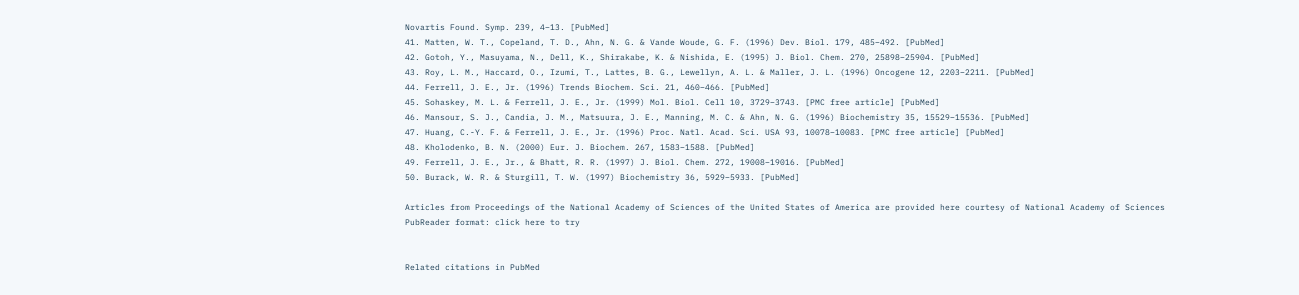Novartis Found. Symp. 239, 4–13. [PubMed]
41. Matten, W. T., Copeland, T. D., Ahn, N. G. & Vande Woude, G. F. (1996) Dev. Biol. 179, 485–492. [PubMed]
42. Gotoh, Y., Masuyama, N., Dell, K., Shirakabe, K. & Nishida, E. (1995) J. Biol. Chem. 270, 25898–25904. [PubMed]
43. Roy, L. M., Haccard, O., Izumi, T., Lattes, B. G., Lewellyn, A. L. & Maller, J. L. (1996) Oncogene 12, 2203–2211. [PubMed]
44. Ferrell, J. E., Jr. (1996) Trends Biochem. Sci. 21, 460–466. [PubMed]
45. Sohaskey, M. L. & Ferrell, J. E., Jr. (1999) Mol. Biol. Cell 10, 3729–3743. [PMC free article] [PubMed]
46. Mansour, S. J., Candia, J. M., Matsuura, J. E., Manning, M. C. & Ahn, N. G. (1996) Biochemistry 35, 15529–15536. [PubMed]
47. Huang, C.-Y. F. & Ferrell, J. E., Jr. (1996) Proc. Natl. Acad. Sci. USA 93, 10078–10083. [PMC free article] [PubMed]
48. Kholodenko, B. N. (2000) Eur. J. Biochem. 267, 1583–1588. [PubMed]
49. Ferrell, J. E., Jr., & Bhatt, R. R. (1997) J. Biol. Chem. 272, 19008–19016. [PubMed]
50. Burack, W. R. & Sturgill, T. W. (1997) Biochemistry 36, 5929–5933. [PubMed]

Articles from Proceedings of the National Academy of Sciences of the United States of America are provided here courtesy of National Academy of Sciences
PubReader format: click here to try


Related citations in PubMed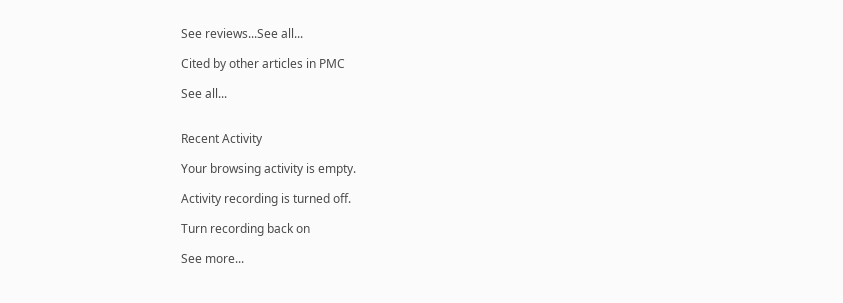See reviews...See all...

Cited by other articles in PMC

See all...


Recent Activity

Your browsing activity is empty.

Activity recording is turned off.

Turn recording back on

See more...